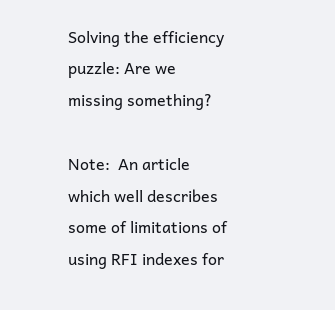Solving the efficiency puzzle: Are we missing something?

Note:  An article which well describes some of limitations of using RFI indexes for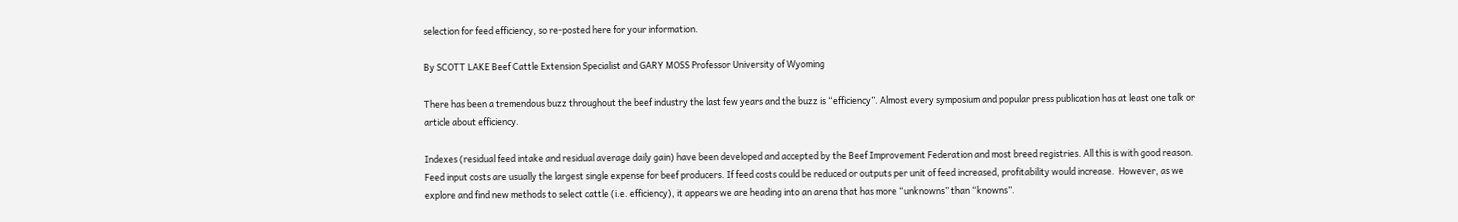selection for feed efficiency, so re-posted here for your information.

By SCOTT LAKE Beef Cattle Extension Specialist and GARY MOSS Professor University of Wyoming

There has been a tremendous buzz throughout the beef industry the last few years and the buzz is “efficiency”. Almost every symposium and popular press publication has at least one talk or article about efficiency.

Indexes (residual feed intake and residual average daily gain) have been developed and accepted by the Beef Improvement Federation and most breed registries. All this is with good reason. Feed input costs are usually the largest single expense for beef producers. If feed costs could be reduced or outputs per unit of feed increased, profitability would increase.  However, as we explore and find new methods to select cattle (i.e. efficiency), it appears we are heading into an arena that has more “unknowns” than “knowns”.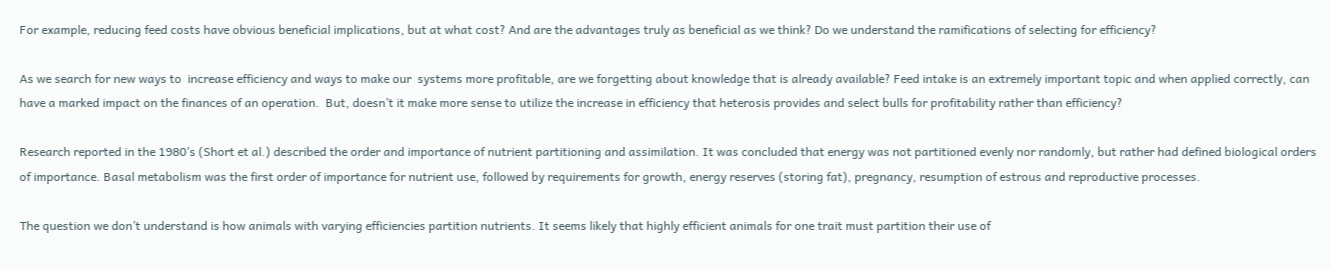For example, reducing feed costs have obvious beneficial implications, but at what cost? And are the advantages truly as beneficial as we think? Do we understand the ramifications of selecting for efficiency?

As we search for new ways to  increase efficiency and ways to make our  systems more profitable, are we forgetting about knowledge that is already available? Feed intake is an extremely important topic and when applied correctly, can have a marked impact on the finances of an operation.  But, doesn’t it make more sense to utilize the increase in efficiency that heterosis provides and select bulls for profitability rather than efficiency?

Research reported in the 1980’s (Short et al.) described the order and importance of nutrient partitioning and assimilation. It was concluded that energy was not partitioned evenly nor randomly, but rather had defined biological orders of importance. Basal metabolism was the first order of importance for nutrient use, followed by requirements for growth, energy reserves (storing fat), pregnancy, resumption of estrous and reproductive processes.

The question we don’t understand is how animals with varying efficiencies partition nutrients. It seems likely that highly efficient animals for one trait must partition their use of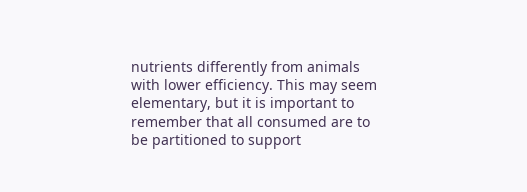nutrients differently from animals with lower efficiency. This may seem elementary, but it is important to remember that all consumed are to be partitioned to support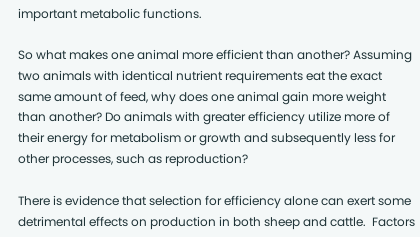important metabolic functions.

So what makes one animal more efficient than another? Assuming two animals with identical nutrient requirements eat the exact same amount of feed, why does one animal gain more weight than another? Do animals with greater efficiency utilize more of their energy for metabolism or growth and subsequently less for other processes, such as reproduction?

There is evidence that selection for efficiency alone can exert some detrimental effects on production in both sheep and cattle.  Factors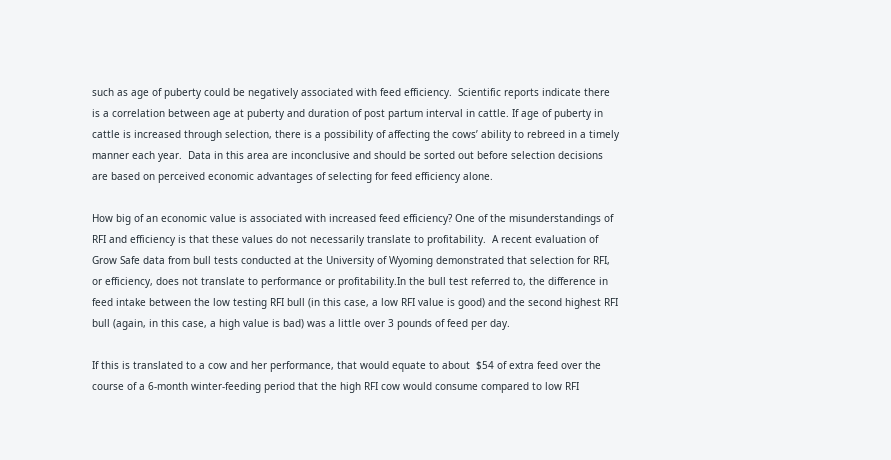such as age of puberty could be negatively associated with feed efficiency.  Scientific reports indicate there is a correlation between age at puberty and duration of post partum interval in cattle. If age of puberty in cattle is increased through selection, there is a possibility of affecting the cows’ ability to rebreed in a timely manner each year.  Data in this area are inconclusive and should be sorted out before selection decisions are based on perceived economic advantages of selecting for feed efficiency alone.

How big of an economic value is associated with increased feed efficiency? One of the misunderstandings of RFI and efficiency is that these values do not necessarily translate to profitability.  A recent evaluation of Grow Safe data from bull tests conducted at the University of Wyoming demonstrated that selection for RFI, or efficiency, does not translate to performance or profitability.In the bull test referred to, the difference in feed intake between the low testing RFI bull (in this case, a low RFI value is good) and the second highest RFI bull (again, in this case, a high value is bad) was a little over 3 pounds of feed per day.

If this is translated to a cow and her performance, that would equate to about  $54 of extra feed over the course of a 6-month winter-feeding period that the high RFI cow would consume compared to low RFI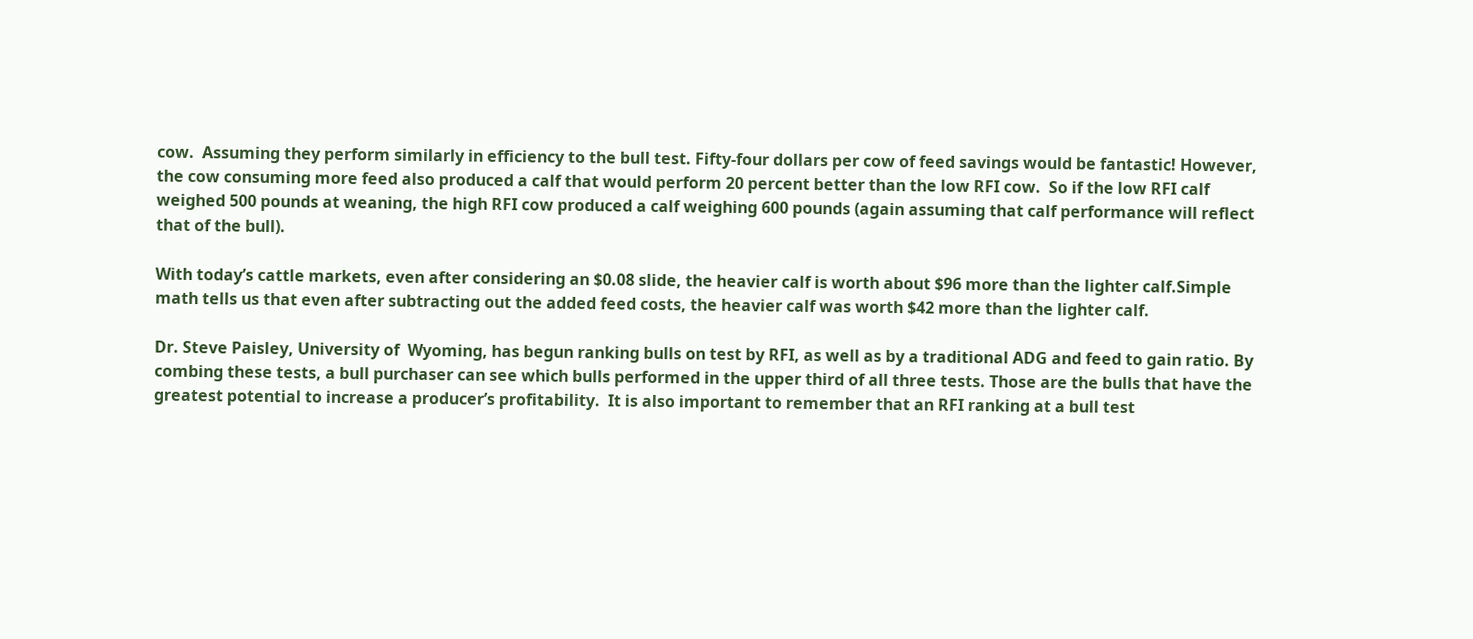cow.  Assuming they perform similarly in efficiency to the bull test. Fifty-four dollars per cow of feed savings would be fantastic! However, the cow consuming more feed also produced a calf that would perform 20 percent better than the low RFI cow.  So if the low RFI calf weighed 500 pounds at weaning, the high RFI cow produced a calf weighing 600 pounds (again assuming that calf performance will reflect that of the bull).

With today’s cattle markets, even after considering an $0.08 slide, the heavier calf is worth about $96 more than the lighter calf.Simple math tells us that even after subtracting out the added feed costs, the heavier calf was worth $42 more than the lighter calf.

Dr. Steve Paisley, University of  Wyoming, has begun ranking bulls on test by RFI, as well as by a traditional ADG and feed to gain ratio. By combing these tests, a bull purchaser can see which bulls performed in the upper third of all three tests. Those are the bulls that have the greatest potential to increase a producer’s profitability.  It is also important to remember that an RFI ranking at a bull test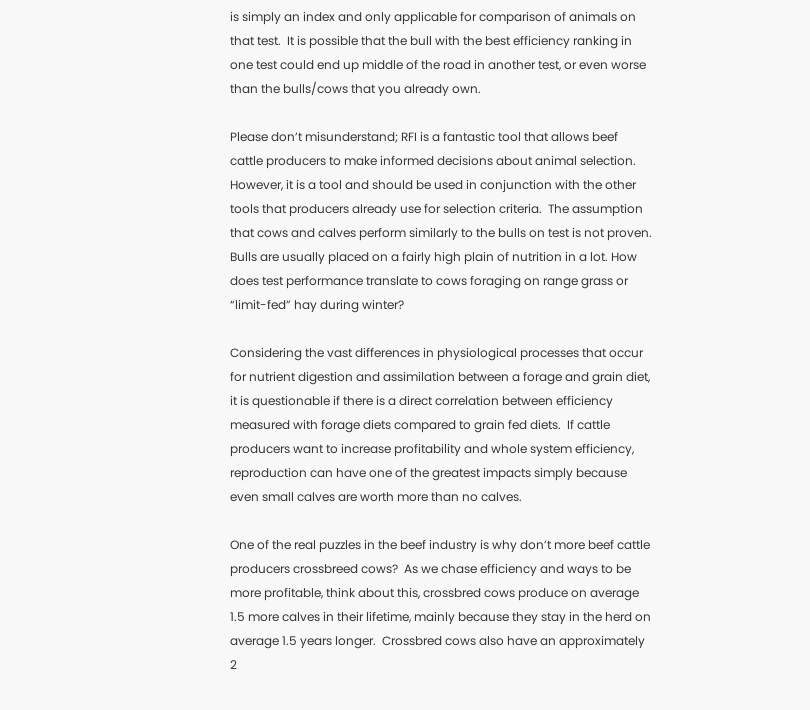is simply an index and only applicable for comparison of animals on that test.  It is possible that the bull with the best efficiency ranking in one test could end up middle of the road in another test, or even worse than the bulls/cows that you already own.

Please don’t misunderstand; RFI is a fantastic tool that allows beef cattle producers to make informed decisions about animal selection.  However, it is a tool and should be used in conjunction with the other tools that producers already use for selection criteria.  The assumption that cows and calves perform similarly to the bulls on test is not proven. Bulls are usually placed on a fairly high plain of nutrition in a lot. How does test performance translate to cows foraging on range grass or “limit-fed” hay during winter?

Considering the vast differences in physiological processes that occur for nutrient digestion and assimilation between a forage and grain diet, it is questionable if there is a direct correlation between efficiency measured with forage diets compared to grain fed diets.  If cattle producers want to increase profitability and whole system efficiency,  reproduction can have one of the greatest impacts simply because even small calves are worth more than no calves.

One of the real puzzles in the beef industry is why don’t more beef cattle producers crossbreed cows?  As we chase efficiency and ways to be more profitable, think about this, crossbred cows produce on average 1.5 more calves in their lifetime, mainly because they stay in the herd on average 1.5 years longer.  Crossbred cows also have an approximately 2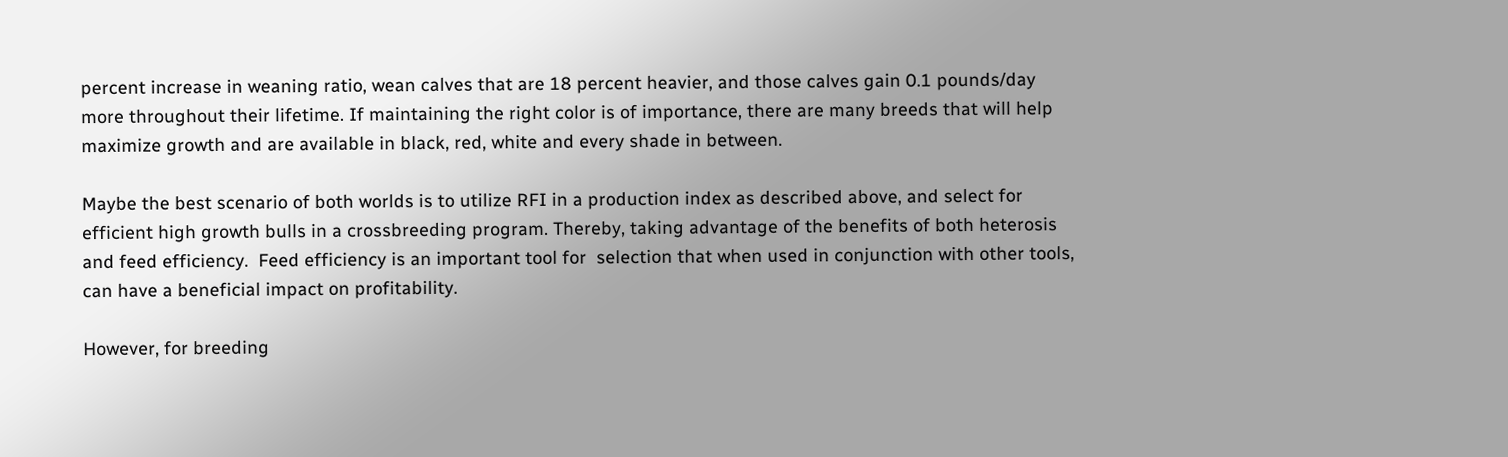percent increase in weaning ratio, wean calves that are 18 percent heavier, and those calves gain 0.1 pounds/day more throughout their lifetime. If maintaining the right color is of importance, there are many breeds that will help maximize growth and are available in black, red, white and every shade in between.

Maybe the best scenario of both worlds is to utilize RFI in a production index as described above, and select for efficient high growth bulls in a crossbreeding program. Thereby, taking advantage of the benefits of both heterosis and feed efficiency.  Feed efficiency is an important tool for  selection that when used in conjunction with other tools, can have a beneficial impact on profitability.

However, for breeding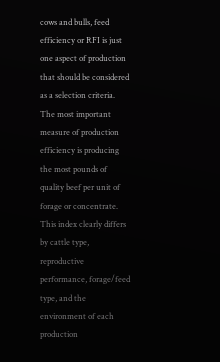cows and bulls, feed efficiency or RFI is just one aspect of production that should be considered as a selection criteria.  The most important measure of production efficiency is producing the most pounds of quality beef per unit of forage or concentrate.   This index clearly differs by cattle type, reproductive performance, forage/feed type, and the environment of each production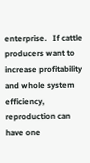enterprise.   If cattle producers want to increase profitability and whole system efficiency, reproduction can have one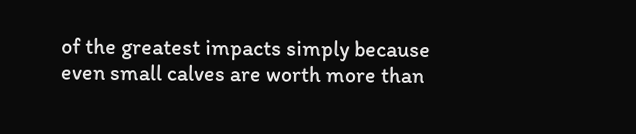of the greatest impacts simply because even small calves are worth more than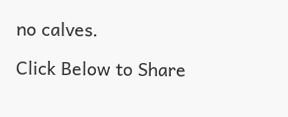no calves.

Click Below to Share